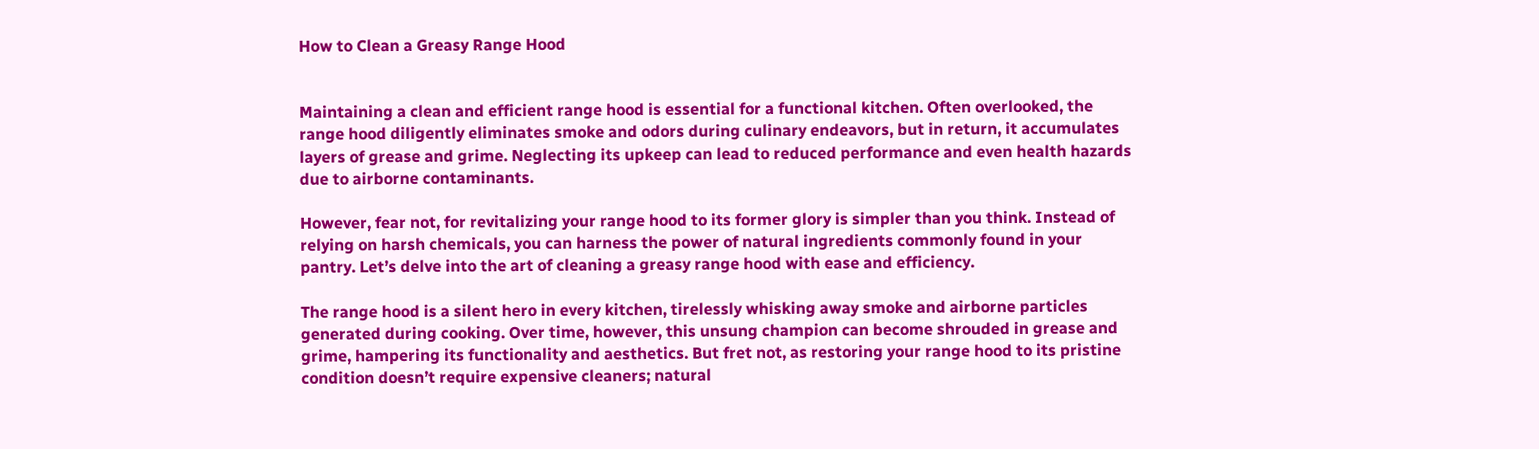How to Clean a Greasy Range Hood


Maintaining a clean and efficient range hood is essential for a functional kitchen. Often overlooked, the range hood diligently eliminates smoke and odors during culinary endeavors, but in return, it accumulates layers of grease and grime. Neglecting its upkeep can lead to reduced performance and even health hazards due to airborne contaminants.

However, fear not, for revitalizing your range hood to its former glory is simpler than you think. Instead of relying on harsh chemicals, you can harness the power of natural ingredients commonly found in your pantry. Let’s delve into the art of cleaning a greasy range hood with ease and efficiency.

The range hood is a silent hero in every kitchen, tirelessly whisking away smoke and airborne particles generated during cooking. Over time, however, this unsung champion can become shrouded in grease and grime, hampering its functionality and aesthetics. But fret not, as restoring your range hood to its pristine condition doesn’t require expensive cleaners; natural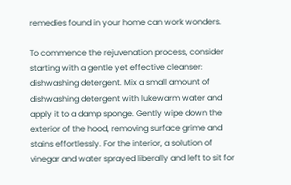remedies found in your home can work wonders.

To commence the rejuvenation process, consider starting with a gentle yet effective cleanser: dishwashing detergent. Mix a small amount of dishwashing detergent with lukewarm water and apply it to a damp sponge. Gently wipe down the exterior of the hood, removing surface grime and stains effortlessly. For the interior, a solution of vinegar and water sprayed liberally and left to sit for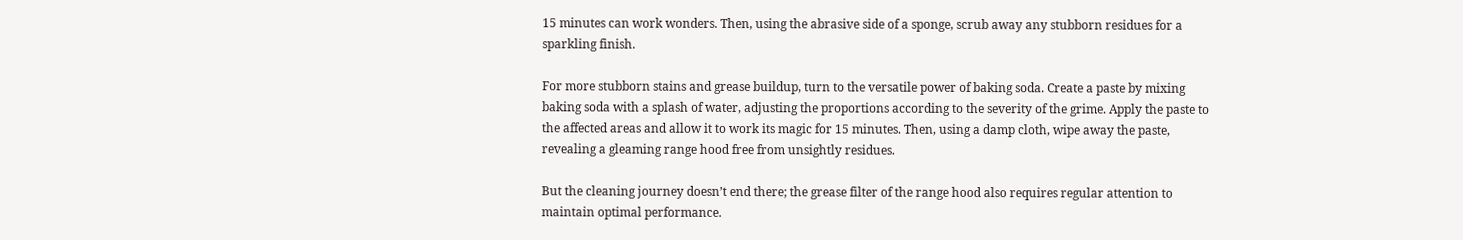15 minutes can work wonders. Then, using the abrasive side of a sponge, scrub away any stubborn residues for a sparkling finish.

For more stubborn stains and grease buildup, turn to the versatile power of baking soda. Create a paste by mixing baking soda with a splash of water, adjusting the proportions according to the severity of the grime. Apply the paste to the affected areas and allow it to work its magic for 15 minutes. Then, using a damp cloth, wipe away the paste, revealing a gleaming range hood free from unsightly residues.

But the cleaning journey doesn’t end there; the grease filter of the range hood also requires regular attention to maintain optimal performance.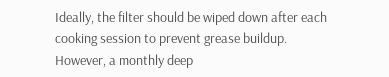Ideally, the filter should be wiped down after each cooking session to prevent grease buildup. However, a monthly deep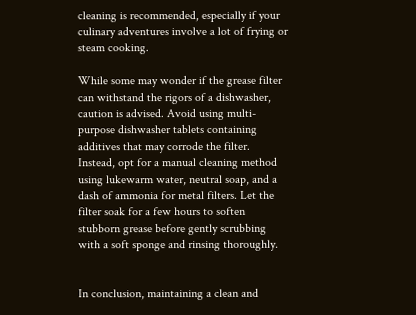cleaning is recommended, especially if your culinary adventures involve a lot of frying or steam cooking.

While some may wonder if the grease filter can withstand the rigors of a dishwasher, caution is advised. Avoid using multi-purpose dishwasher tablets containing additives that may corrode the filter. Instead, opt for a manual cleaning method using lukewarm water, neutral soap, and a dash of ammonia for metal filters. Let the filter soak for a few hours to soften stubborn grease before gently scrubbing with a soft sponge and rinsing thoroughly.


In conclusion, maintaining a clean and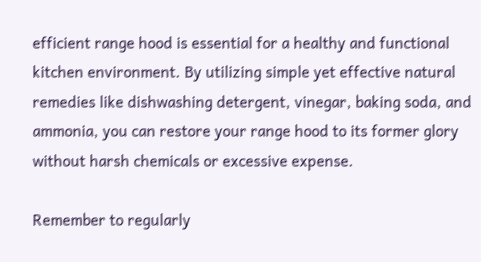efficient range hood is essential for a healthy and functional kitchen environment. By utilizing simple yet effective natural remedies like dishwashing detergent, vinegar, baking soda, and ammonia, you can restore your range hood to its former glory without harsh chemicals or excessive expense.

Remember to regularly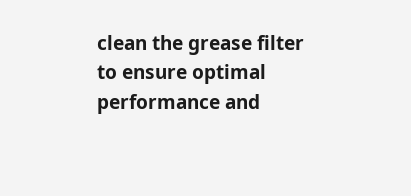clean the grease filter to ensure optimal performance and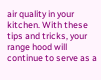air quality in your kitchen. With these tips and tricks, your range hood will continue to serve as a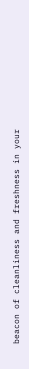beacon of cleanliness and freshness in your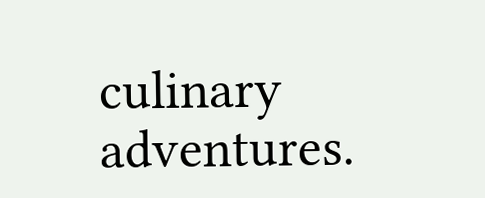culinary adventures.